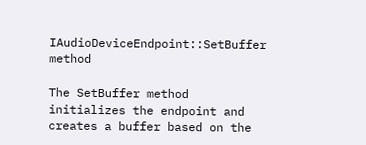IAudioDeviceEndpoint::SetBuffer method

The SetBuffer method initializes the endpoint and creates a buffer based on the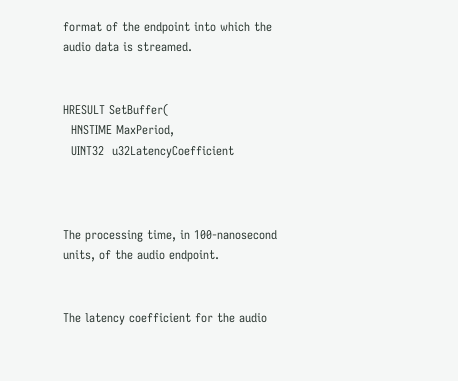format of the endpoint into which the audio data is streamed.


HRESULT SetBuffer(
  HNSTIME MaxPeriod,
  UINT32  u32LatencyCoefficient



The processing time, in 100-nanosecond units, of the audio endpoint.


The latency coefficient for the audio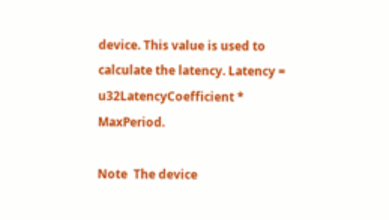device. This value is used to calculate the latency. Latency = u32LatencyCoefficient * MaxPeriod.

Note  The device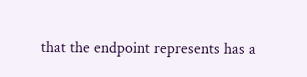that the endpoint represents has a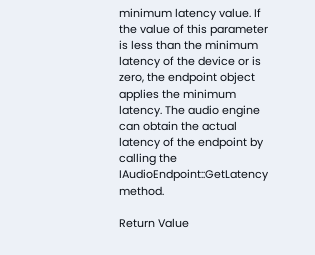minimum latency value. If the value of this parameter is less than the minimum latency of the device or is zero, the endpoint object applies the minimum latency. The audio engine can obtain the actual latency of the endpoint by calling the IAudioEndpoint::GetLatency method.

Return Value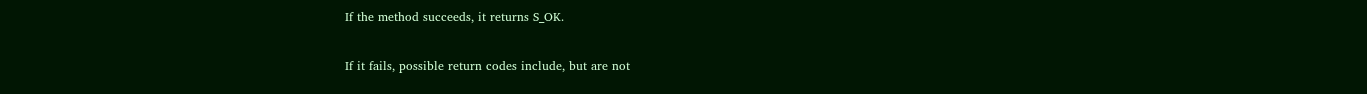If the method succeeds, it returns S_OK.

If it fails, possible return codes include, but are not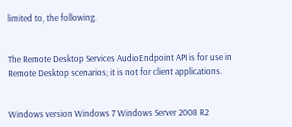limited to, the following.


The Remote Desktop Services AudioEndpoint API is for use in Remote Desktop scenarios; it is not for client applications.


Windows version Windows 7 Windows Server 2008 R2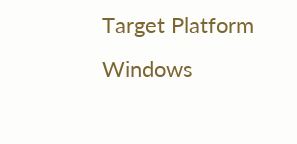Target Platform Windows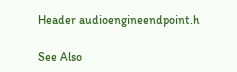Header audioengineendpoint.h

See Also